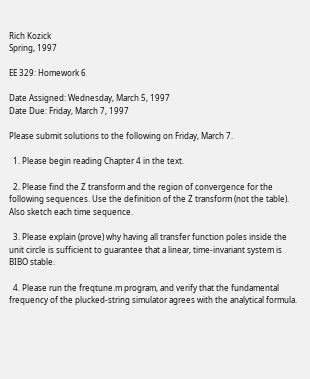Rich Kozick
Spring, 1997

EE 329: Homework 6

Date Assigned: Wednesday, March 5, 1997
Date Due: Friday, March 7, 1997

Please submit solutions to the following on Friday, March 7.

  1. Please begin reading Chapter 4 in the text.

  2. Please find the Z transform and the region of convergence for the following sequences. Use the definition of the Z transform (not the table). Also sketch each time sequence.

  3. Please explain (prove) why having all transfer function poles inside the unit circle is sufficient to guarantee that a linear, time-invariant system is BIBO stable.

  4. Please run the freqtune.m program, and verify that the fundamental frequency of the plucked-string simulator agrees with the analytical formula.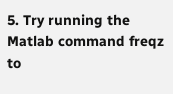5. Try running the Matlab command freqz to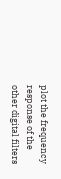plot the frequency response of the other digital filters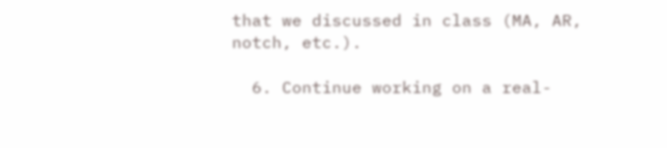that we discussed in class (MA, AR, notch, etc.).

  6. Continue working on a real-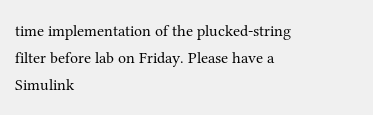time implementation of the plucked-string filter before lab on Friday. Please have a Simulink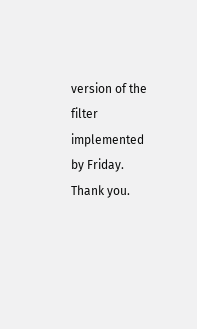version of the filter implemented by Friday.
Thank you.